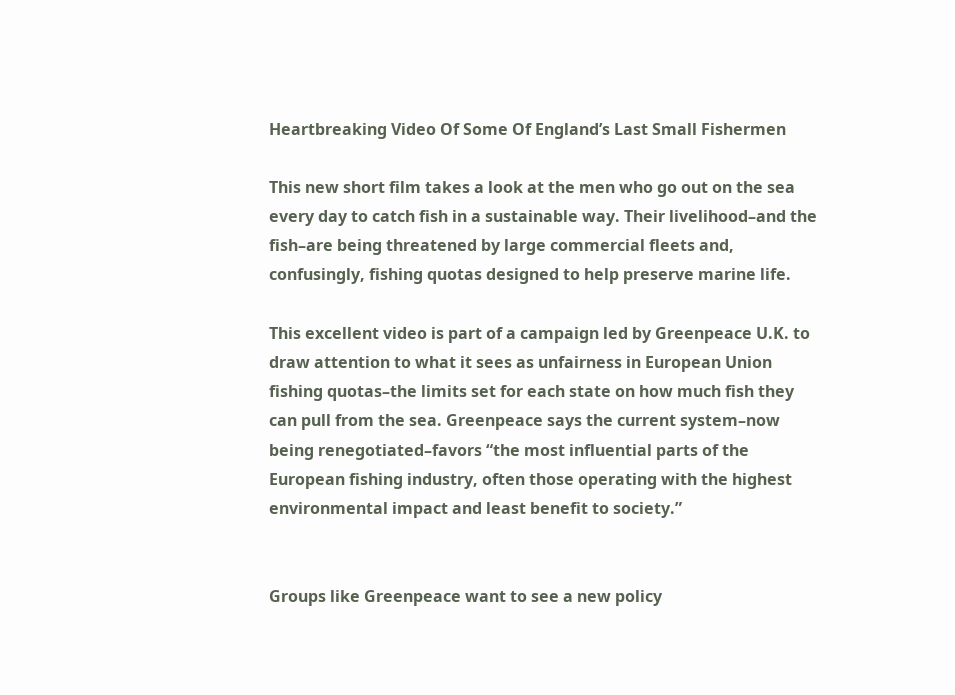Heartbreaking Video Of Some Of England’s Last Small Fishermen

This new short film takes a look at the men who go out on the sea every day to catch fish in a sustainable way. Their livelihood–and the fish–are being threatened by large commercial fleets and, confusingly, fishing quotas designed to help preserve marine life.

This excellent video is part of a campaign led by Greenpeace U.K. to draw attention to what it sees as unfairness in European Union fishing quotas–the limits set for each state on how much fish they can pull from the sea. Greenpeace says the current system–now being renegotiated–favors “the most influential parts of the European fishing industry, often those operating with the highest environmental impact and least benefit to society.”


Groups like Greenpeace want to see a new policy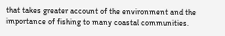that takes greater account of the environment and the importance of fishing to many coastal communities.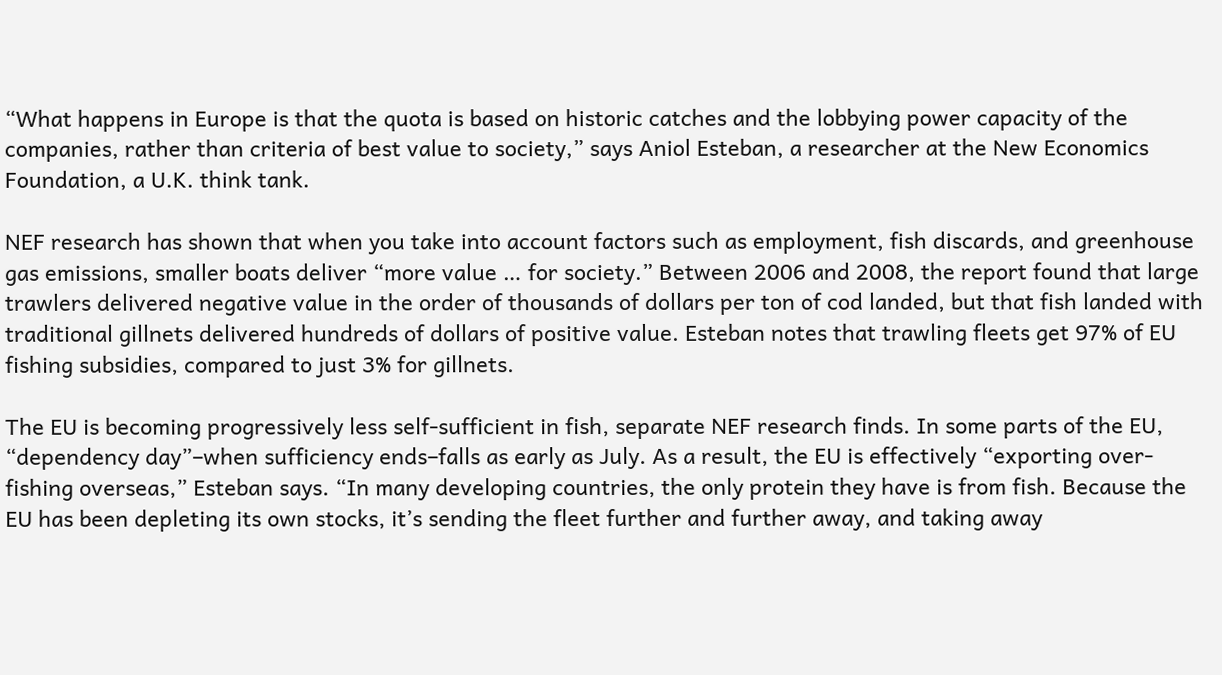“What happens in Europe is that the quota is based on historic catches and the lobbying power capacity of the companies, rather than criteria of best value to society,” says Aniol Esteban, a researcher at the New Economics Foundation, a U.K. think tank.

NEF research has shown that when you take into account factors such as employment, fish discards, and greenhouse gas emissions, smaller boats deliver “more value … for society.” Between 2006 and 2008, the report found that large trawlers delivered negative value in the order of thousands of dollars per ton of cod landed, but that fish landed with traditional gillnets delivered hundreds of dollars of positive value. Esteban notes that trawling fleets get 97% of EU fishing subsidies, compared to just 3% for gillnets.

The EU is becoming progressively less self-sufficient in fish, separate NEF research finds. In some parts of the EU, “dependency day”–when sufficiency ends–falls as early as July. As a result, the EU is effectively “exporting over-fishing overseas,” Esteban says. “In many developing countries, the only protein they have is from fish. Because the EU has been depleting its own stocks, it’s sending the fleet further and further away, and taking away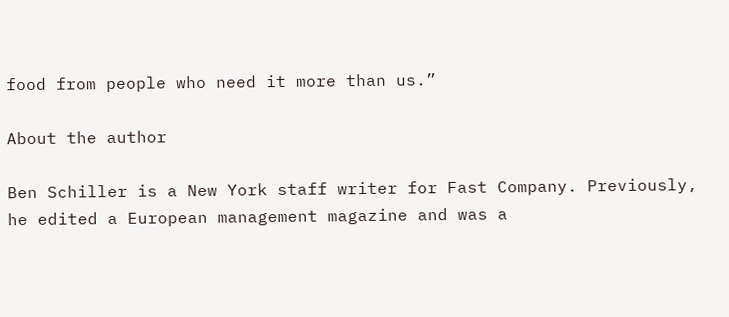food from people who need it more than us.”

About the author

Ben Schiller is a New York staff writer for Fast Company. Previously, he edited a European management magazine and was a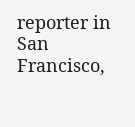reporter in San Francisco,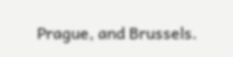Prague, and Brussels.